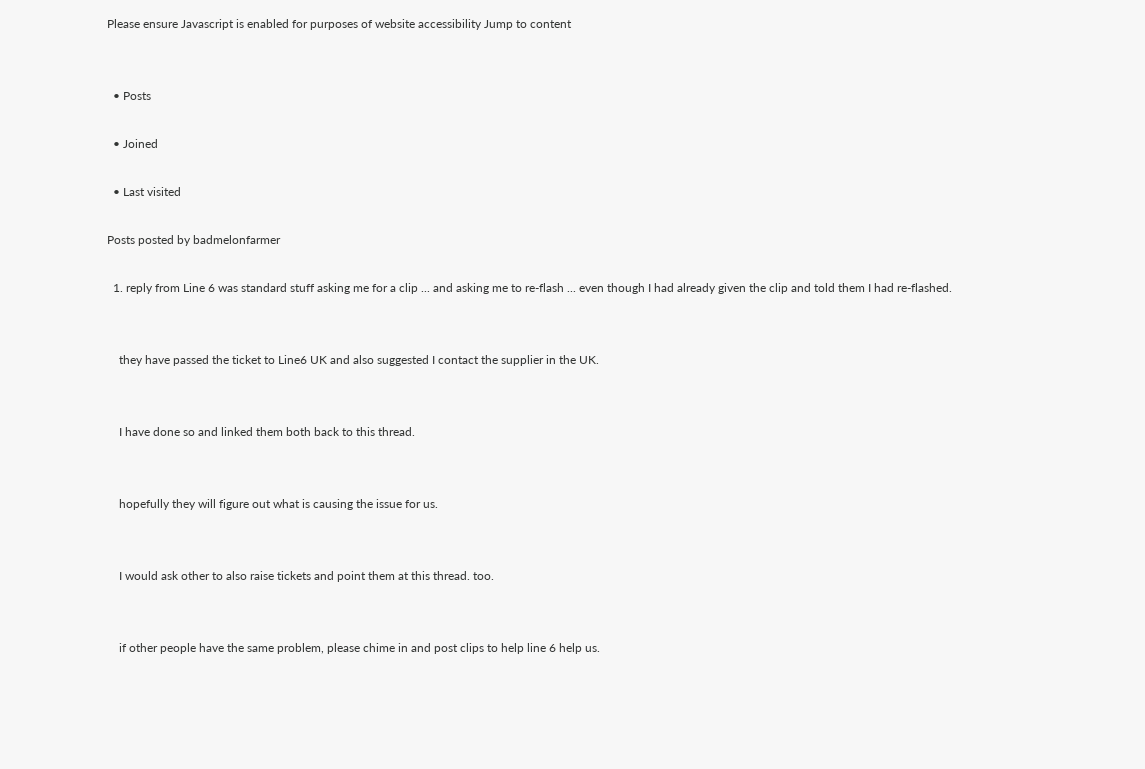Please ensure Javascript is enabled for purposes of website accessibility Jump to content


  • Posts

  • Joined

  • Last visited

Posts posted by badmelonfarmer

  1. reply from Line 6 was standard stuff asking me for a clip ... and asking me to re-flash ... even though I had already given the clip and told them I had re-flashed.


    they have passed the ticket to Line6 UK and also suggested I contact the supplier in the UK.


    I have done so and linked them both back to this thread.


    hopefully they will figure out what is causing the issue for us.


    I would ask other to also raise tickets and point them at this thread. too.


    if other people have the same problem, please chime in and post clips to help line 6 help us.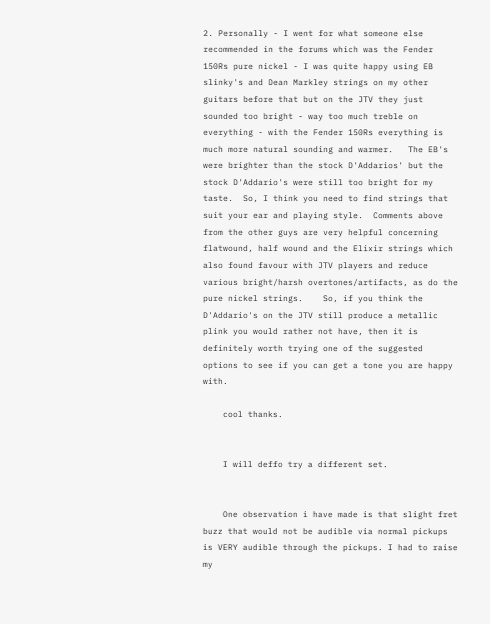2. Personally - I went for what someone else recommended in the forums which was the Fender 150Rs pure nickel - I was quite happy using EB slinky's and Dean Markley strings on my other guitars before that but on the JTV they just sounded too bright - way too much treble on everything - with the Fender 150Rs everything is much more natural sounding and warmer.   The EB's were brighter than the stock D'Addarios' but the stock D'Addario's were still too bright for my taste.  So, I think you need to find strings that suit your ear and playing style.  Comments above from the other guys are very helpful concerning flatwound, half wound and the Elixir strings which also found favour with JTV players and reduce various bright/harsh overtones/artifacts, as do the pure nickel strings.    So, if you think the D'Addario's on the JTV still produce a metallic plink you would rather not have, then it is definitely worth trying one of the suggested options to see if you can get a tone you are happy with.

    cool thanks.


    I will deffo try a different set.


    One observation i have made is that slight fret buzz that would not be audible via normal pickups is VERY audible through the pickups. I had to raise my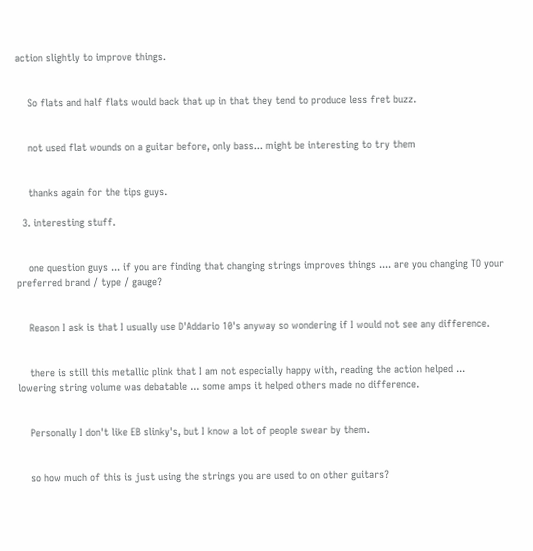action slightly to improve things.


    So flats and half flats would back that up in that they tend to produce less fret buzz.


    not used flat wounds on a guitar before, only bass... might be interesting to try them


    thanks again for the tips guys.

  3. interesting stuff.


    one question guys ... if you are finding that changing strings improves things .... are you changing TO your preferred brand / type / gauge?


    Reason I ask is that I usually use D'Addario 10's anyway so wondering if I would not see any difference.


    there is still this metallic plink that I am not especially happy with, reading the action helped ... lowering string volume was debatable ... some amps it helped others made no difference.


    Personally I don't like EB slinky's, but I know a lot of people swear by them.


    so how much of this is just using the strings you are used to on other guitars?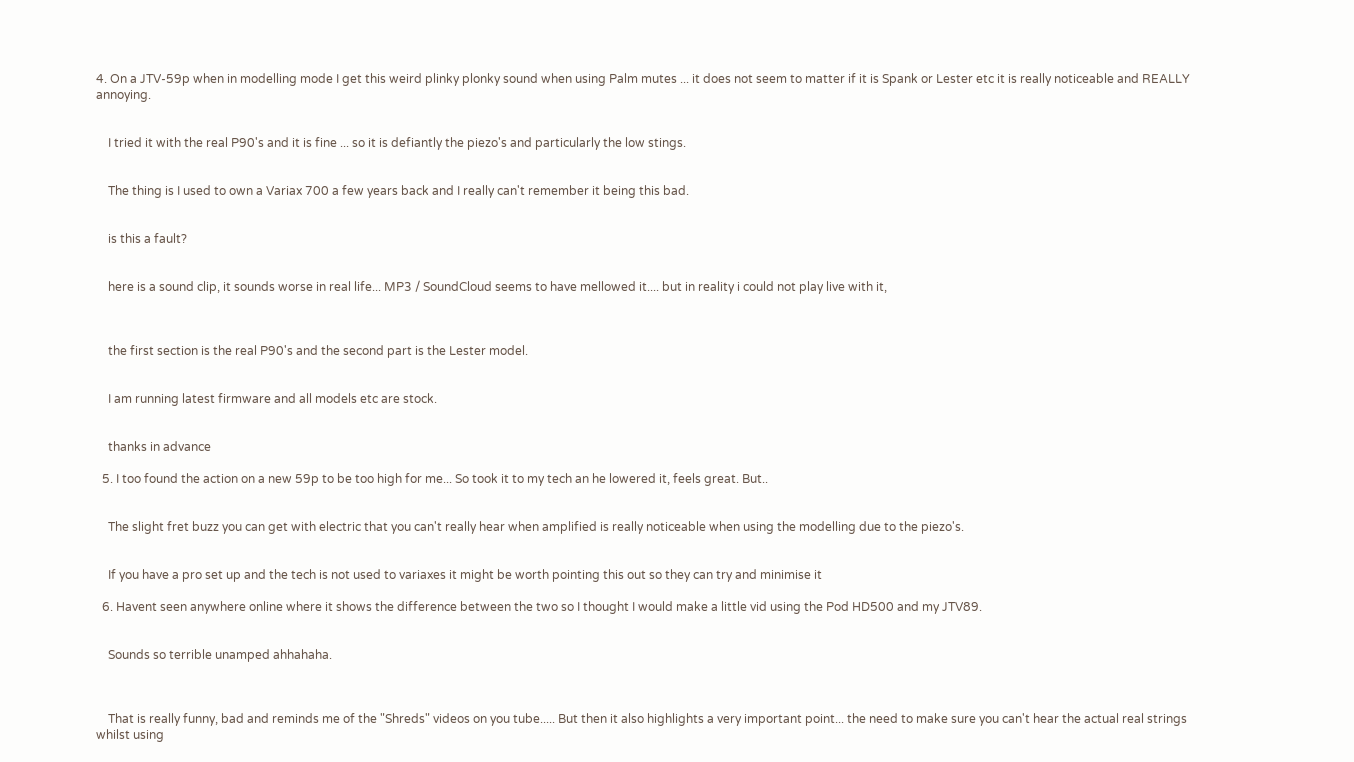4. On a JTV-59p when in modelling mode I get this weird plinky plonky sound when using Palm mutes ... it does not seem to matter if it is Spank or Lester etc it is really noticeable and REALLY annoying.


    I tried it with the real P90's and it is fine ... so it is defiantly the piezo's and particularly the low stings.


    The thing is I used to own a Variax 700 a few years back and I really can't remember it being this bad.


    is this a fault?


    here is a sound clip, it sounds worse in real life... MP3 / SoundCloud seems to have mellowed it.... but in reality i could not play live with it,



    the first section is the real P90's and the second part is the Lester model.


    I am running latest firmware and all models etc are stock.


    thanks in advance

  5. I too found the action on a new 59p to be too high for me... So took it to my tech an he lowered it, feels great. But..


    The slight fret buzz you can get with electric that you can't really hear when amplified is really noticeable when using the modelling due to the piezo's.


    If you have a pro set up and the tech is not used to variaxes it might be worth pointing this out so they can try and minimise it

  6. Havent seen anywhere online where it shows the difference between the two so I thought I would make a little vid using the Pod HD500 and my JTV89.


    Sounds so terrible unamped ahhahaha.



    That is really funny, bad and reminds me of the "Shreds" videos on you tube..... But then it also highlights a very important point... the need to make sure you can't hear the actual real strings whilst using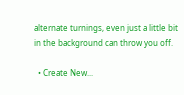alternate turnings, even just a little bit in the background can throw you off.

  • Create New...